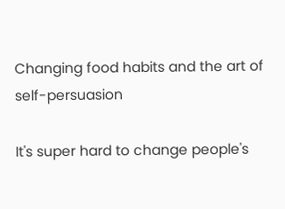Changing food habits and the art of self-persuasion

It's super hard to change people's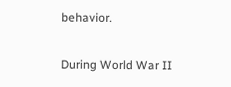behavior.

During World War II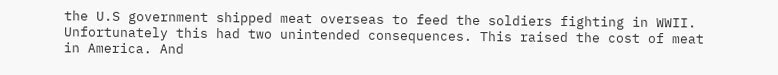the U.S government shipped meat overseas to feed the soldiers fighting in WWII. Unfortunately this had two unintended consequences. This raised the cost of meat in America. And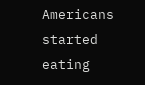Americans started eating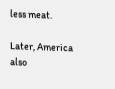less meat.

Later, America also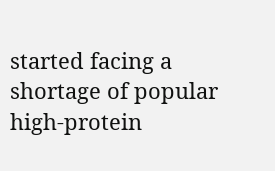started facing a shortage of popular high-protein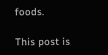foods.

This post is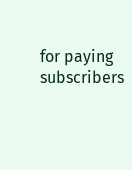for paying subscribers